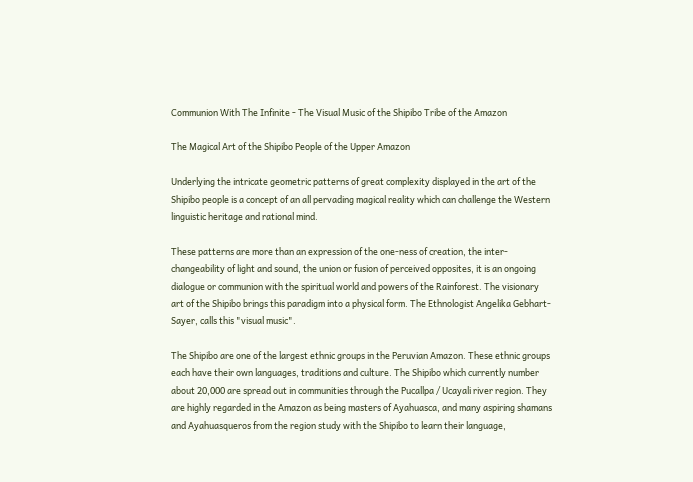Communion With The Infinite - The Visual Music of the Shipibo Tribe of the Amazon

The Magical Art of the Shipibo People of the Upper Amazon

Underlying the intricate geometric patterns of great complexity displayed in the art of the Shipibo people is a concept of an all pervading magical reality which can challenge the Western linguistic heritage and rational mind.

These patterns are more than an expression of the one-ness of creation, the inter-changeability of light and sound, the union or fusion of perceived opposites, it is an ongoing dialogue or communion with the spiritual world and powers of the Rainforest. The visionary art of the Shipibo brings this paradigm into a physical form. The Ethnologist Angelika Gebhart-Sayer, calls this "visual music".

The Shipibo are one of the largest ethnic groups in the Peruvian Amazon. These ethnic groups each have their own languages, traditions and culture. The Shipibo which currently number about 20,000 are spread out in communities through the Pucallpa / Ucayali river region. They are highly regarded in the Amazon as being masters of Ayahuasca, and many aspiring shamans and Ayahuasqueros from the region study with the Shipibo to learn their language,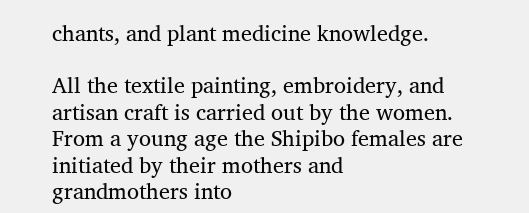chants, and plant medicine knowledge.

All the textile painting, embroidery, and artisan craft is carried out by the women. From a young age the Shipibo females are initiated by their mothers and grandmothers into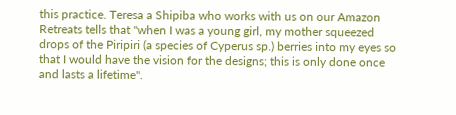this practice. Teresa a Shipiba who works with us on our Amazon Retreats tells that "when I was a young girl, my mother squeezed drops of the Piripiri (a species of Cyperus sp.) berries into my eyes so that I would have the vision for the designs; this is only done once and lasts a lifetime".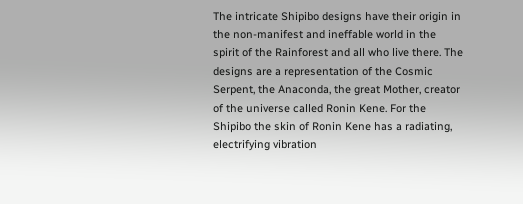The intricate Shipibo designs have their origin in the non-manifest and ineffable world in the spirit of the Rainforest and all who live there. The designs are a representation of the Cosmic Serpent, the Anaconda, the great Mother, creator of the universe called Ronin Kene. For the Shipibo the skin of Ronin Kene has a radiating, electrifying vibration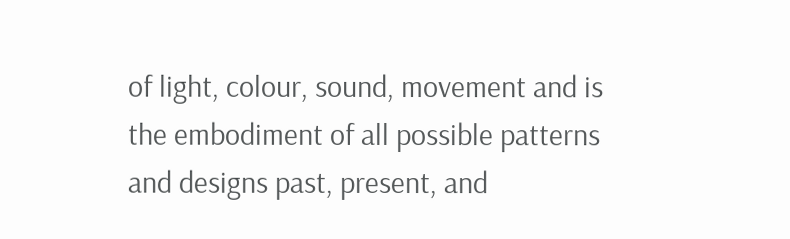of light, colour, sound, movement and is the embodiment of all possible patterns and designs past, present, and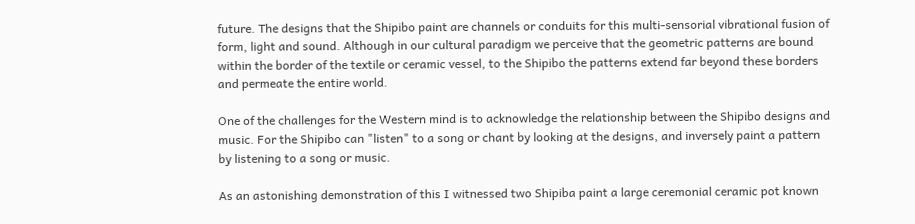future. The designs that the Shipibo paint are channels or conduits for this multi-sensorial vibrational fusion of form, light and sound. Although in our cultural paradigm we perceive that the geometric patterns are bound within the border of the textile or ceramic vessel, to the Shipibo the patterns extend far beyond these borders and permeate the entire world.

One of the challenges for the Western mind is to acknowledge the relationship between the Shipibo designs and music. For the Shipibo can "listen" to a song or chant by looking at the designs, and inversely paint a pattern by listening to a song or music.

As an astonishing demonstration of this I witnessed two Shipiba paint a large ceremonial ceramic pot known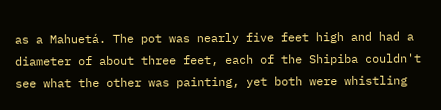as a Mahuetá. The pot was nearly five feet high and had a diameter of about three feet, each of the Shipiba couldn't see what the other was painting, yet both were whistling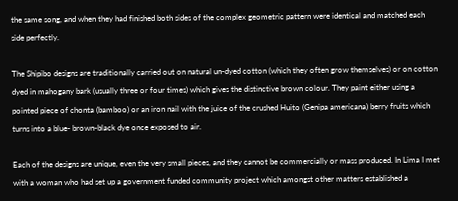the same song, and when they had finished both sides of the complex geometric pattern were identical and matched each side perfectly.

The Shipibo designs are traditionally carried out on natural un-dyed cotton (which they often grow themselves) or on cotton dyed in mahogany bark (usually three or four times) which gives the distinctive brown colour. They paint either using a pointed piece of chonta (bamboo) or an iron nail with the juice of the crushed Huito (Genipa americana) berry fruits which turns into a blue- brown-black dye once exposed to air.

Each of the designs are unique, even the very small pieces, and they cannot be commercially or mass produced. In Lima I met with a woman who had set up a government funded community project which amongst other matters established a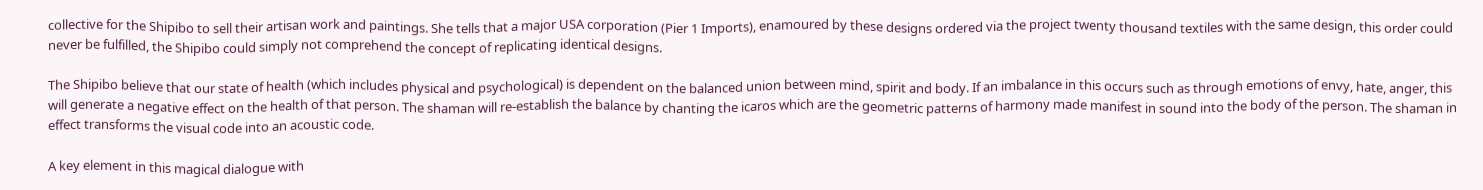collective for the Shipibo to sell their artisan work and paintings. She tells that a major USA corporation (Pier 1 Imports), enamoured by these designs ordered via the project twenty thousand textiles with the same design, this order could never be fulfilled, the Shipibo could simply not comprehend the concept of replicating identical designs.

The Shipibo believe that our state of health (which includes physical and psychological) is dependent on the balanced union between mind, spirit and body. If an imbalance in this occurs such as through emotions of envy, hate, anger, this will generate a negative effect on the health of that person. The shaman will re-establish the balance by chanting the icaros which are the geometric patterns of harmony made manifest in sound into the body of the person. The shaman in effect transforms the visual code into an acoustic code.

A key element in this magical dialogue with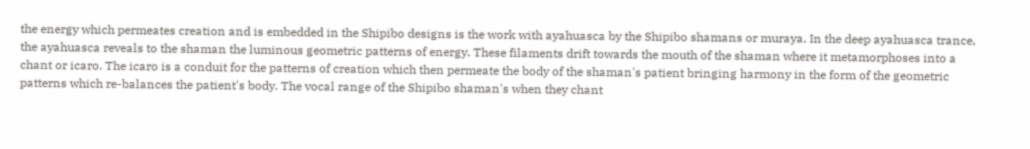the energy which permeates creation and is embedded in the Shipibo designs is the work with ayahuasca by the Shipibo shamans or muraya. In the deep ayahuasca trance, the ayahuasca reveals to the shaman the luminous geometric patterns of energy. These filaments drift towards the mouth of the shaman where it metamorphoses into a chant or icaro. The icaro is a conduit for the patterns of creation which then permeate the body of the shaman's patient bringing harmony in the form of the geometric patterns which re-balances the patient's body. The vocal range of the Shipibo shaman's when they chant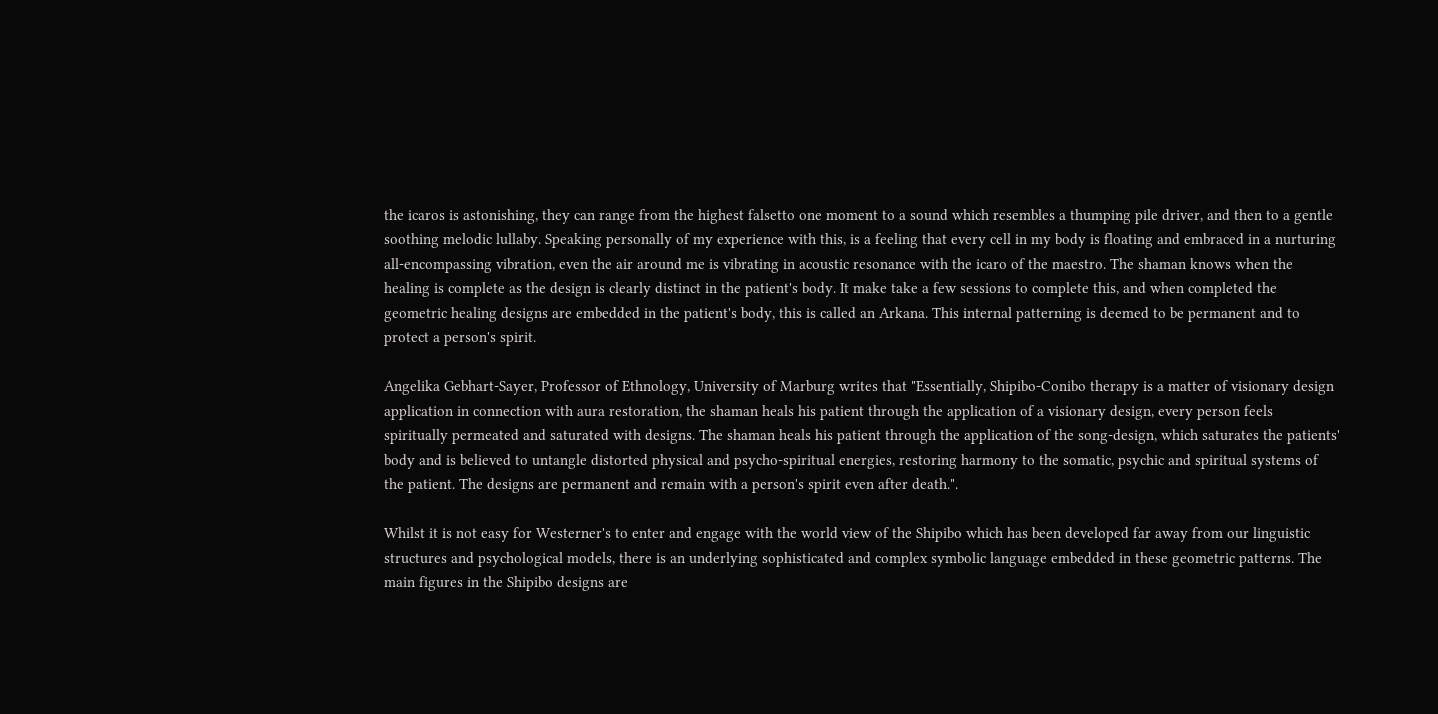the icaros is astonishing, they can range from the highest falsetto one moment to a sound which resembles a thumping pile driver, and then to a gentle soothing melodic lullaby. Speaking personally of my experience with this, is a feeling that every cell in my body is floating and embraced in a nurturing all-encompassing vibration, even the air around me is vibrating in acoustic resonance with the icaro of the maestro. The shaman knows when the healing is complete as the design is clearly distinct in the patient's body. It make take a few sessions to complete this, and when completed the geometric healing designs are embedded in the patient's body, this is called an Arkana. This internal patterning is deemed to be permanent and to protect a person's spirit.

Angelika Gebhart-Sayer, Professor of Ethnology, University of Marburg writes that "Essentially, Shipibo-Conibo therapy is a matter of visionary design application in connection with aura restoration, the shaman heals his patient through the application of a visionary design, every person feels spiritually permeated and saturated with designs. The shaman heals his patient through the application of the song-design, which saturates the patients' body and is believed to untangle distorted physical and psycho-spiritual energies, restoring harmony to the somatic, psychic and spiritual systems of the patient. The designs are permanent and remain with a person's spirit even after death.".

Whilst it is not easy for Westerner's to enter and engage with the world view of the Shipibo which has been developed far away from our linguistic structures and psychological models, there is an underlying sophisticated and complex symbolic language embedded in these geometric patterns. The main figures in the Shipibo designs are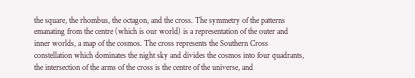the square, the rhombus, the octagon, and the cross. The symmetry of the patterns emanating from the centre (which is our world) is a representation of the outer and inner worlds, a map of the cosmos. The cross represents the Southern Cross constellation which dominates the night sky and divides the cosmos into four quadrants, the intersection of the arms of the cross is the centre of the universe, and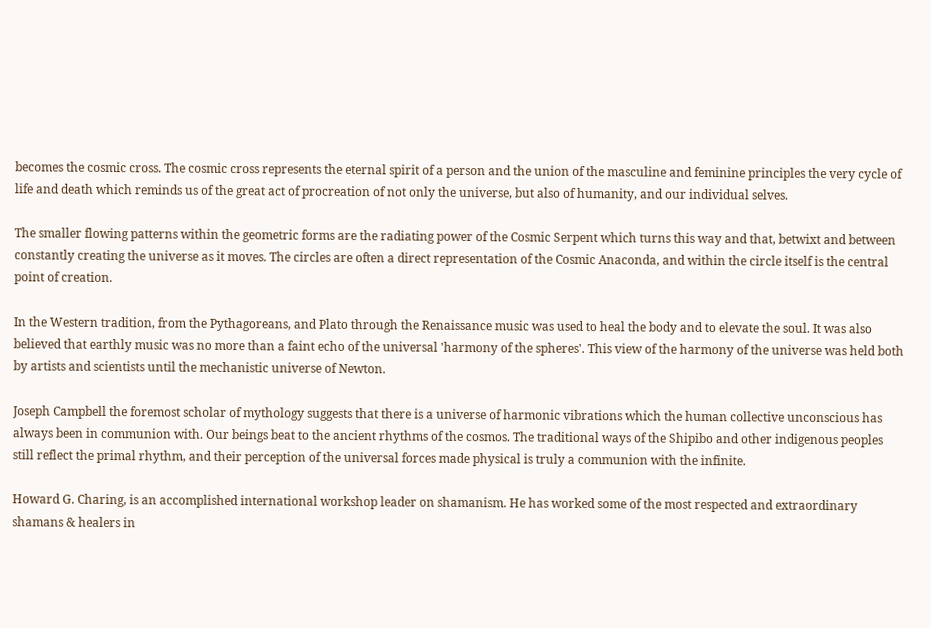becomes the cosmic cross. The cosmic cross represents the eternal spirit of a person and the union of the masculine and feminine principles the very cycle of life and death which reminds us of the great act of procreation of not only the universe, but also of humanity, and our individual selves.

The smaller flowing patterns within the geometric forms are the radiating power of the Cosmic Serpent which turns this way and that, betwixt and between constantly creating the universe as it moves. The circles are often a direct representation of the Cosmic Anaconda, and within the circle itself is the central point of creation.

In the Western tradition, from the Pythagoreans, and Plato through the Renaissance music was used to heal the body and to elevate the soul. It was also believed that earthly music was no more than a faint echo of the universal 'harmony of the spheres'. This view of the harmony of the universe was held both by artists and scientists until the mechanistic universe of Newton.

Joseph Campbell the foremost scholar of mythology suggests that there is a universe of harmonic vibrations which the human collective unconscious has always been in communion with. Our beings beat to the ancient rhythms of the cosmos. The traditional ways of the Shipibo and other indigenous peoples still reflect the primal rhythm, and their perception of the universal forces made physical is truly a communion with the infinite.

Howard G. Charing, is an accomplished international workshop leader on shamanism. He has worked some of the most respected and extraordinary shamans & healers in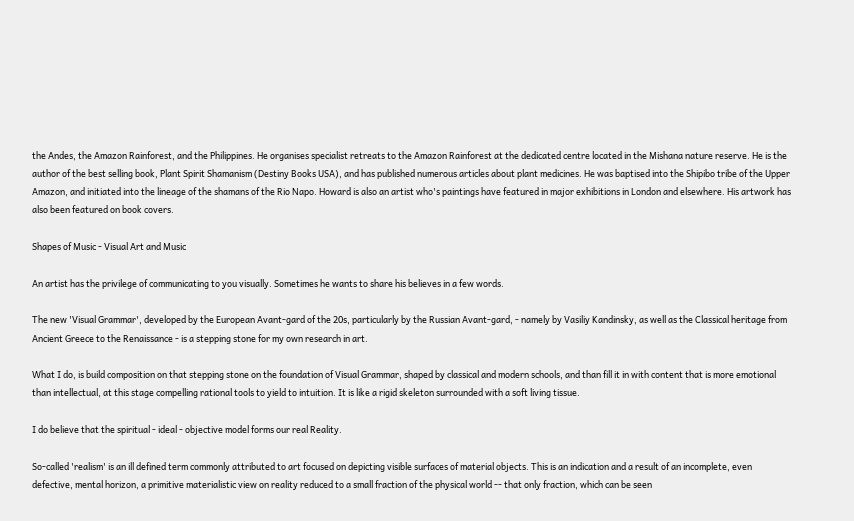the Andes, the Amazon Rainforest, and the Philippines. He organises specialist retreats to the Amazon Rainforest at the dedicated centre located in the Mishana nature reserve. He is the author of the best selling book, Plant Spirit Shamanism (Destiny Books USA), and has published numerous articles about plant medicines. He was baptised into the Shipibo tribe of the Upper Amazon, and initiated into the lineage of the shamans of the Rio Napo. Howard is also an artist who's paintings have featured in major exhibitions in London and elsewhere. His artwork has also been featured on book covers.

Shapes of Music - Visual Art and Music

An artist has the privilege of communicating to you visually. Sometimes he wants to share his believes in a few words.

The new 'Visual Grammar', developed by the European Avant-gard of the 20s, particularly by the Russian Avant-gard, - namely by Vasiliy Kandinsky, as well as the Classical heritage from Ancient Greece to the Renaissance - is a stepping stone for my own research in art.

What I do, is build composition on that stepping stone on the foundation of Visual Grammar, shaped by classical and modern schools, and than fill it in with content that is more emotional than intellectual, at this stage compelling rational tools to yield to intuition. It is like a rigid skeleton surrounded with a soft living tissue.

I do believe that the spiritual - ideal - objective model forms our real Reality.

So-called 'realism' is an ill defined term commonly attributed to art focused on depicting visible surfaces of material objects. This is an indication and a result of an incomplete, even defective, mental horizon, a primitive materialistic view on reality reduced to a small fraction of the physical world -- that only fraction, which can be seen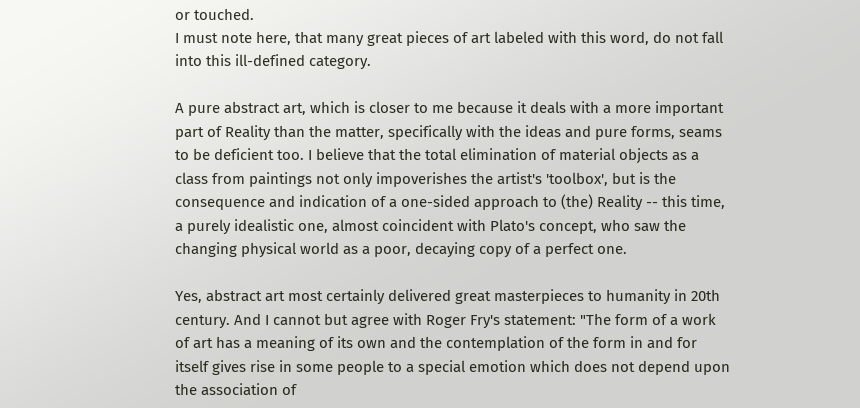or touched.
I must note here, that many great pieces of art labeled with this word, do not fall into this ill-defined category.

A pure abstract art, which is closer to me because it deals with a more important part of Reality than the matter, specifically with the ideas and pure forms, seams to be deficient too. I believe that the total elimination of material objects as a class from paintings not only impoverishes the artist's 'toolbox', but is the consequence and indication of a one-sided approach to (the) Reality -- this time, a purely idealistic one, almost coincident with Plato's concept, who saw the changing physical world as a poor, decaying copy of a perfect one.

Yes, abstract art most certainly delivered great masterpieces to humanity in 20th century. And I cannot but agree with Roger Fry's statement: "The form of a work of art has a meaning of its own and the contemplation of the form in and for itself gives rise in some people to a special emotion which does not depend upon the association of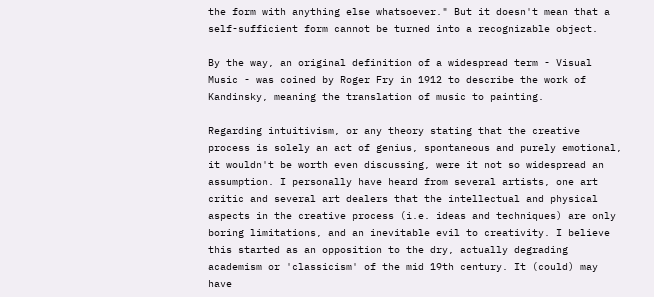the form with anything else whatsoever." But it doesn't mean that a self-sufficient form cannot be turned into a recognizable object.

By the way, an original definition of a widespread term - Visual Music - was coined by Roger Fry in 1912 to describe the work of Kandinsky, meaning the translation of music to painting.

Regarding intuitivism, or any theory stating that the creative process is solely an act of genius, spontaneous and purely emotional, it wouldn't be worth even discussing, were it not so widespread an assumption. I personally have heard from several artists, one art critic and several art dealers that the intellectual and physical aspects in the creative process (i.e. ideas and techniques) are only boring limitations, and an inevitable evil to creativity. I believe this started as an opposition to the dry, actually degrading academism or 'classicism' of the mid 19th century. It (could) may have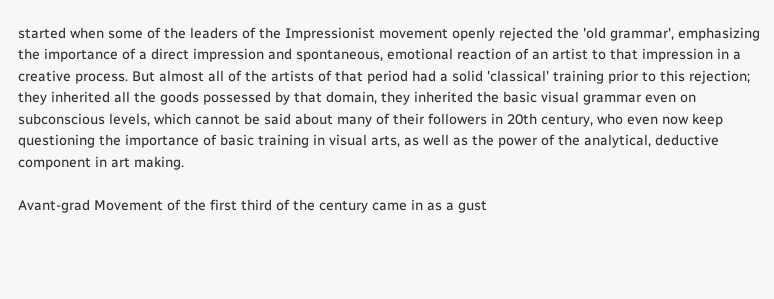started when some of the leaders of the Impressionist movement openly rejected the 'old grammar', emphasizing the importance of a direct impression and spontaneous, emotional reaction of an artist to that impression in a creative process. But almost all of the artists of that period had a solid 'classical' training prior to this rejection; they inherited all the goods possessed by that domain, they inherited the basic visual grammar even on subconscious levels, which cannot be said about many of their followers in 20th century, who even now keep questioning the importance of basic training in visual arts, as well as the power of the analytical, deductive component in art making.

Avant-grad Movement of the first third of the century came in as a gust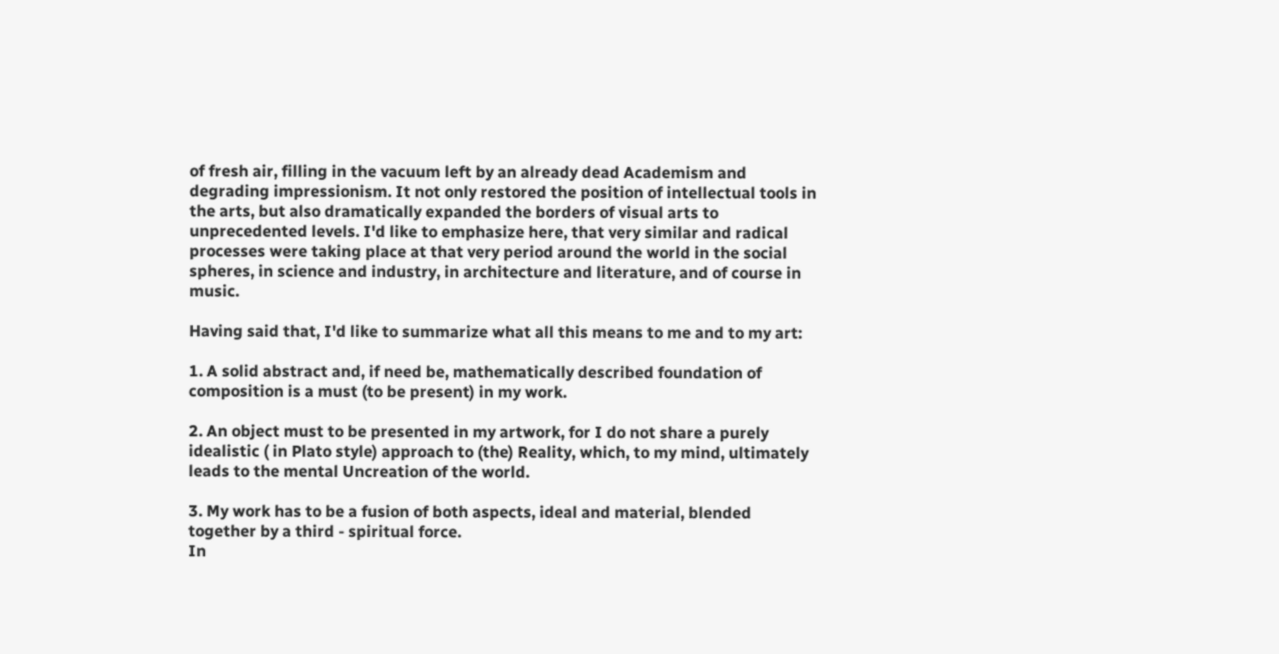of fresh air, filling in the vacuum left by an already dead Academism and degrading impressionism. It not only restored the position of intellectual tools in the arts, but also dramatically expanded the borders of visual arts to unprecedented levels. I'd like to emphasize here, that very similar and radical processes were taking place at that very period around the world in the social spheres, in science and industry, in architecture and literature, and of course in music.

Having said that, I'd like to summarize what all this means to me and to my art:

1. A solid abstract and, if need be, mathematically described foundation of composition is a must (to be present) in my work.

2. An object must to be presented in my artwork, for I do not share a purely idealistic ( in Plato style) approach to (the) Reality, which, to my mind, ultimately leads to the mental Uncreation of the world.

3. My work has to be a fusion of both aspects, ideal and material, blended together by a third - spiritual force.
In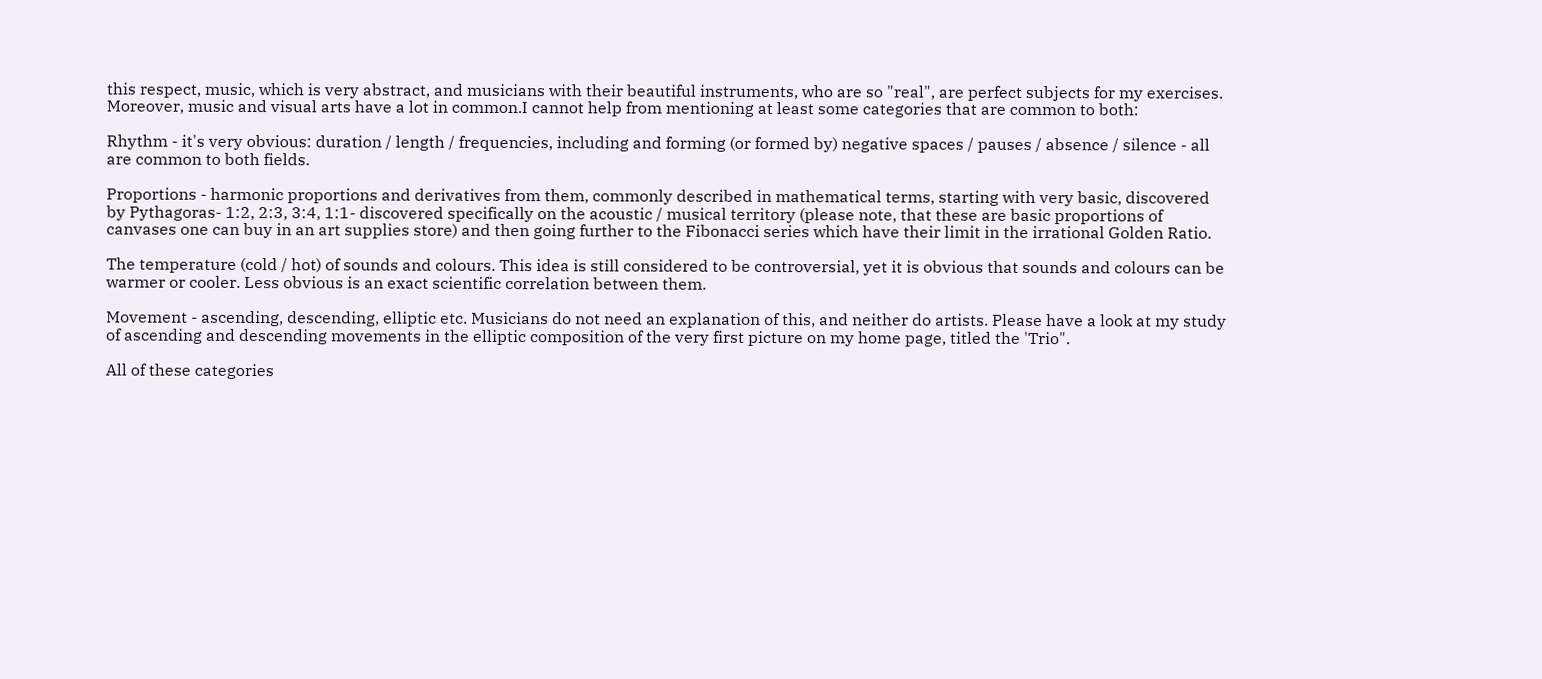this respect, music, which is very abstract, and musicians with their beautiful instruments, who are so "real", are perfect subjects for my exercises. Moreover, music and visual arts have a lot in common.I cannot help from mentioning at least some categories that are common to both:

Rhythm - it's very obvious: duration / length / frequencies, including and forming (or formed by) negative spaces / pauses / absence / silence - all are common to both fields.

Proportions - harmonic proportions and derivatives from them, commonly described in mathematical terms, starting with very basic, discovered by Pythagoras- 1:2, 2:3, 3:4, 1:1- discovered specifically on the acoustic / musical territory (please note, that these are basic proportions of canvases one can buy in an art supplies store) and then going further to the Fibonacci series which have their limit in the irrational Golden Ratio.

The temperature (cold / hot) of sounds and colours. This idea is still considered to be controversial, yet it is obvious that sounds and colours can be warmer or cooler. Less obvious is an exact scientific correlation between them.

Movement - ascending, descending, elliptic etc. Musicians do not need an explanation of this, and neither do artists. Please have a look at my study of ascending and descending movements in the elliptic composition of the very first picture on my home page, titled the 'Trio".

All of these categories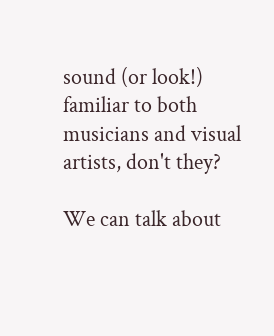sound (or look!) familiar to both musicians and visual artists, don't they?

We can talk about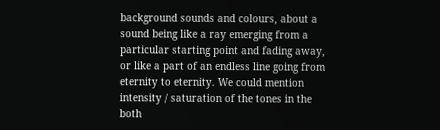background sounds and colours, about a sound being like a ray emerging from a particular starting point and fading away, or like a part of an endless line going from eternity to eternity. We could mention intensity / saturation of the tones in the both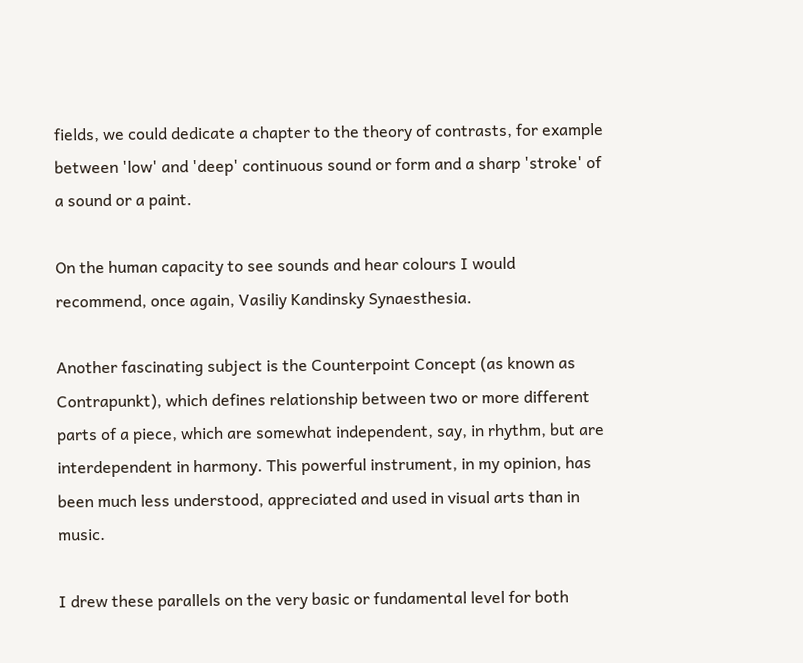fields, we could dedicate a chapter to the theory of contrasts, for example between 'low' and 'deep' continuous sound or form and a sharp 'stroke' of a sound or a paint.

On the human capacity to see sounds and hear colours I would recommend, once again, Vasiliy Kandinsky Synaesthesia.

Another fascinating subject is the Counterpoint Concept (as known as Contrapunkt), which defines relationship between two or more different parts of a piece, which are somewhat independent, say, in rhythm, but are interdependent in harmony. This powerful instrument, in my opinion, has been much less understood, appreciated and used in visual arts than in music.

I drew these parallels on the very basic or fundamental level for both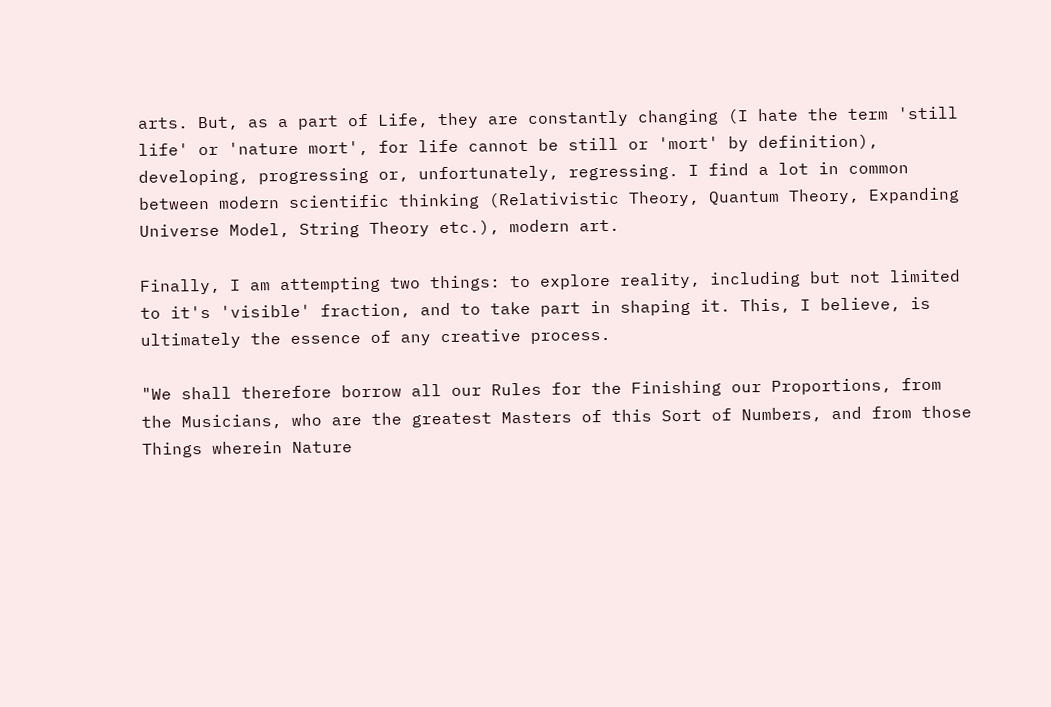arts. But, as a part of Life, they are constantly changing (I hate the term 'still life' or 'nature mort', for life cannot be still or 'mort' by definition), developing, progressing or, unfortunately, regressing. I find a lot in common between modern scientific thinking (Relativistic Theory, Quantum Theory, Expanding Universe Model, String Theory etc.), modern art.

Finally, I am attempting two things: to explore reality, including but not limited to it's 'visible' fraction, and to take part in shaping it. This, I believe, is ultimately the essence of any creative process.

"We shall therefore borrow all our Rules for the Finishing our Proportions, from the Musicians, who are the greatest Masters of this Sort of Numbers, and from those Things wherein Nature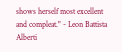shows herself most excellent and compleat." - Leon Battista Alberti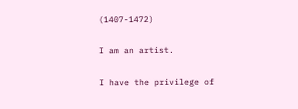(1407-1472)

I am an artist.

I have the privilege of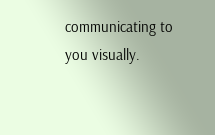communicating to you visually.